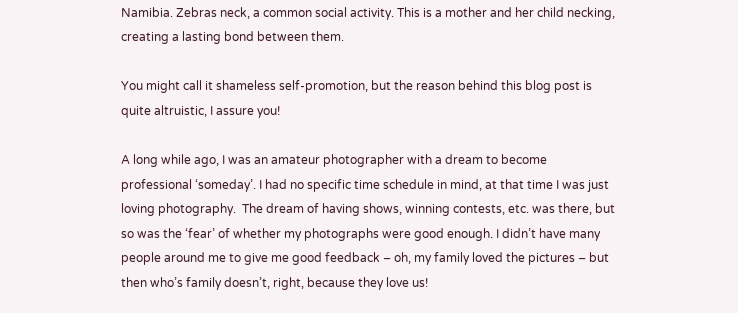Namibia. Zebras neck, a common social activity. This is a mother and her child necking, creating a lasting bond between them.

You might call it shameless self-promotion, but the reason behind this blog post is quite altruistic, I assure you!

A long while ago, I was an amateur photographer with a dream to become professional ‘someday’. I had no specific time schedule in mind, at that time I was just loving photography.  The dream of having shows, winning contests, etc. was there, but so was the ‘fear’ of whether my photographs were good enough. I didn’t have many people around me to give me good feedback – oh, my family loved the pictures – but then who’s family doesn’t, right, because they love us!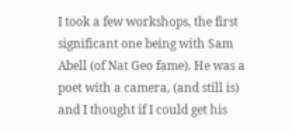I took a few workshops, the first significant one being with Sam Abell (of Nat Geo fame). He was a poet with a camera, (and still is) and I thought if I could get his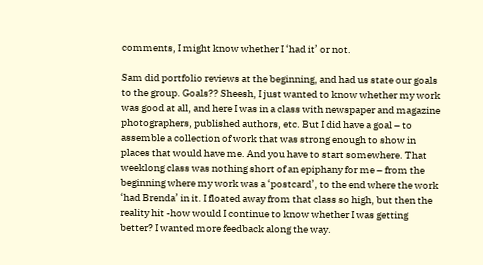comments, I might know whether I ‘had it’ or not.

Sam did portfolio reviews at the beginning, and had us state our goals to the group. Goals?? Sheesh, I just wanted to know whether my work was good at all, and here I was in a class with newspaper and magazine photographers, published authors, etc. But I did have a goal – to assemble a collection of work that was strong enough to show in places that would have me. And you have to start somewhere. That weeklong class was nothing short of an epiphany for me – from the beginning where my work was a ‘postcard’, to the end where the work ‘had Brenda’ in it. I floated away from that class so high, but then the reality hit -how would I continue to know whether I was getting better? I wanted more feedback along the way.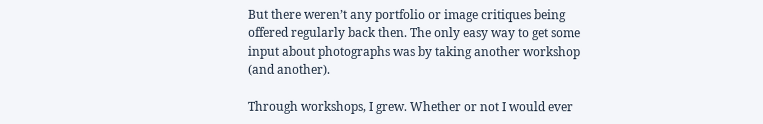But there weren’t any portfolio or image critiques being offered regularly back then. The only easy way to get some input about photographs was by taking another workshop (and another).

Through workshops, I grew. Whether or not I would ever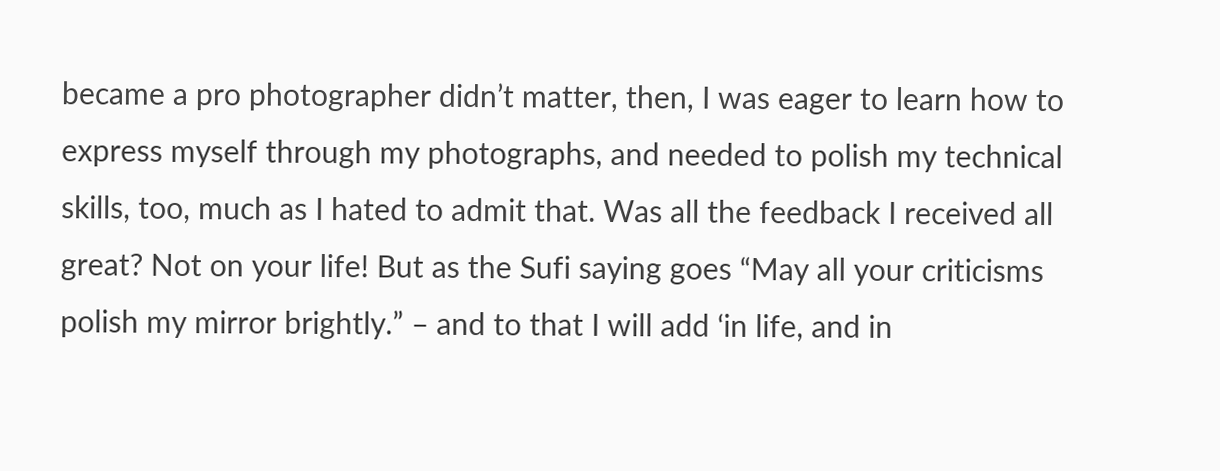became a pro photographer didn’t matter, then, I was eager to learn how to express myself through my photographs, and needed to polish my technical skills, too, much as I hated to admit that. Was all the feedback I received all great? Not on your life! But as the Sufi saying goes “May all your criticisms polish my mirror brightly.” – and to that I will add ‘in life, and in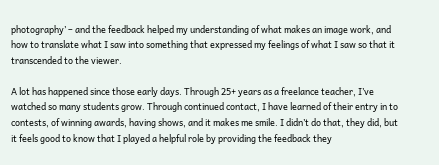photography’ – and the feedback helped my understanding of what makes an image work, and how to translate what I saw into something that expressed my feelings of what I saw so that it transcended to the viewer.

A lot has happened since those early days. Through 25+ years as a freelance teacher, I’ve watched so many students grow. Through continued contact, I have learned of their entry in to contests, of winning awards, having shows, and it makes me smile. I didn’t do that, they did, but it feels good to know that I played a helpful role by providing the feedback they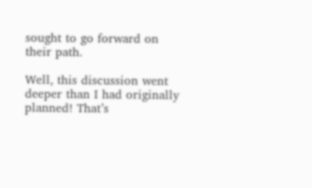sought to go forward on their path.

Well, this discussion went deeper than I had originally planned! That’s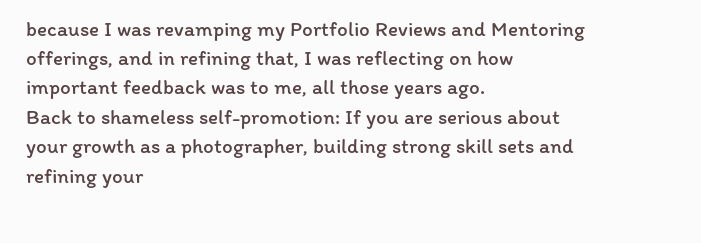because I was revamping my Portfolio Reviews and Mentoring offerings, and in refining that, I was reflecting on how important feedback was to me, all those years ago.
Back to shameless self-promotion: If you are serious about your growth as a photographer, building strong skill sets and refining your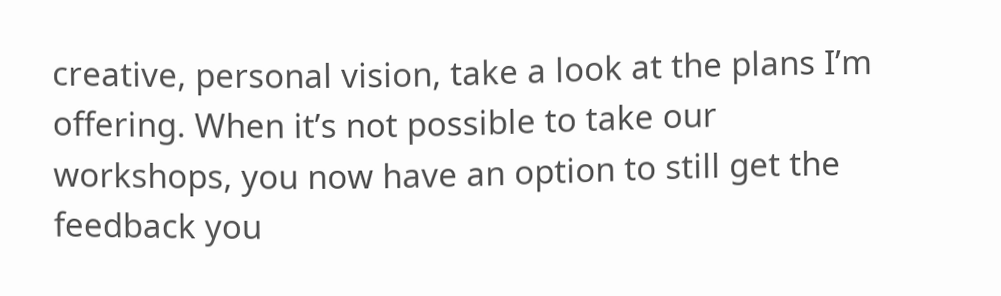creative, personal vision, take a look at the plans I’m offering. When it’s not possible to take our workshops, you now have an option to still get the feedback you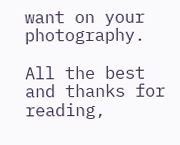want on your photography.

All the best and thanks for reading,